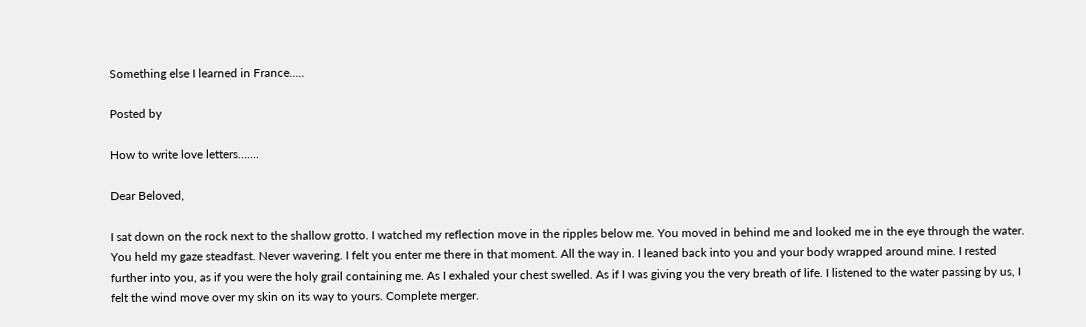Something else I learned in France…..

Posted by

How to write love letters…….

Dear Beloved,

I sat down on the rock next to the shallow grotto. I watched my reflection move in the ripples below me. You moved in behind me and looked me in the eye through the water. You held my gaze steadfast. Never wavering. I felt you enter me there in that moment. All the way in. I leaned back into you and your body wrapped around mine. I rested further into you, as if you were the holy grail containing me. As I exhaled your chest swelled. As if I was giving you the very breath of life. I listened to the water passing by us, I felt the wind move over my skin on its way to yours. Complete merger.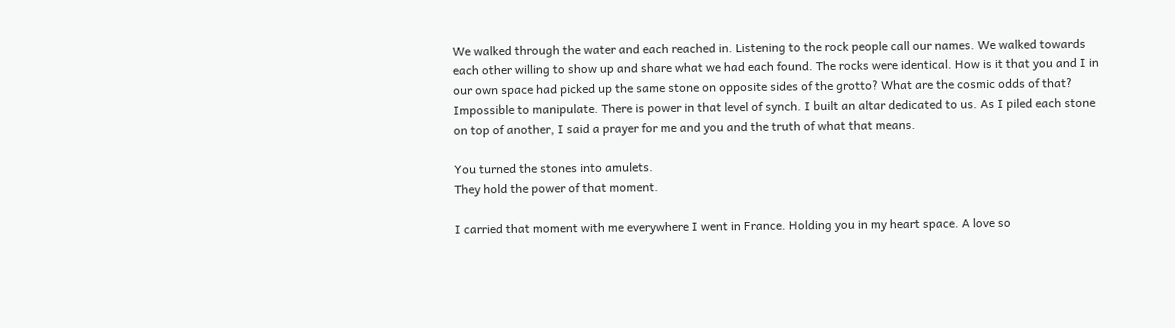We walked through the water and each reached in. Listening to the rock people call our names. We walked towards each other willing to show up and share what we had each found. The rocks were identical. How is it that you and I in our own space had picked up the same stone on opposite sides of the grotto? What are the cosmic odds of that? Impossible to manipulate. There is power in that level of synch. I built an altar dedicated to us. As I piled each stone on top of another, I said a prayer for me and you and the truth of what that means.

You turned the stones into amulets.
They hold the power of that moment.

I carried that moment with me everywhere I went in France. Holding you in my heart space. A love so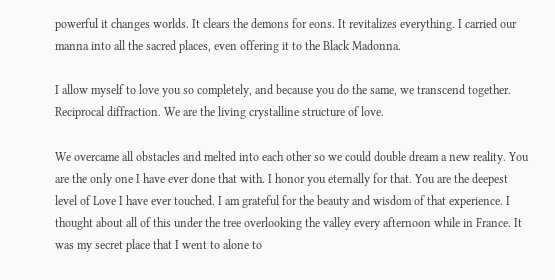powerful it changes worlds. It clears the demons for eons. It revitalizes everything. I carried our manna into all the sacred places, even offering it to the Black Madonna.

I allow myself to love you so completely, and because you do the same, we transcend together. Reciprocal diffraction. We are the living crystalline structure of love.

We overcame all obstacles and melted into each other so we could double dream a new reality. You are the only one I have ever done that with. I honor you eternally for that. You are the deepest level of Love I have ever touched. I am grateful for the beauty and wisdom of that experience. I thought about all of this under the tree overlooking the valley every afternoon while in France. It was my secret place that I went to alone to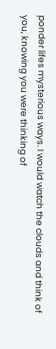ponder lifes mysterious ways. I would watch the clouds and think of you, knowing you were thinking of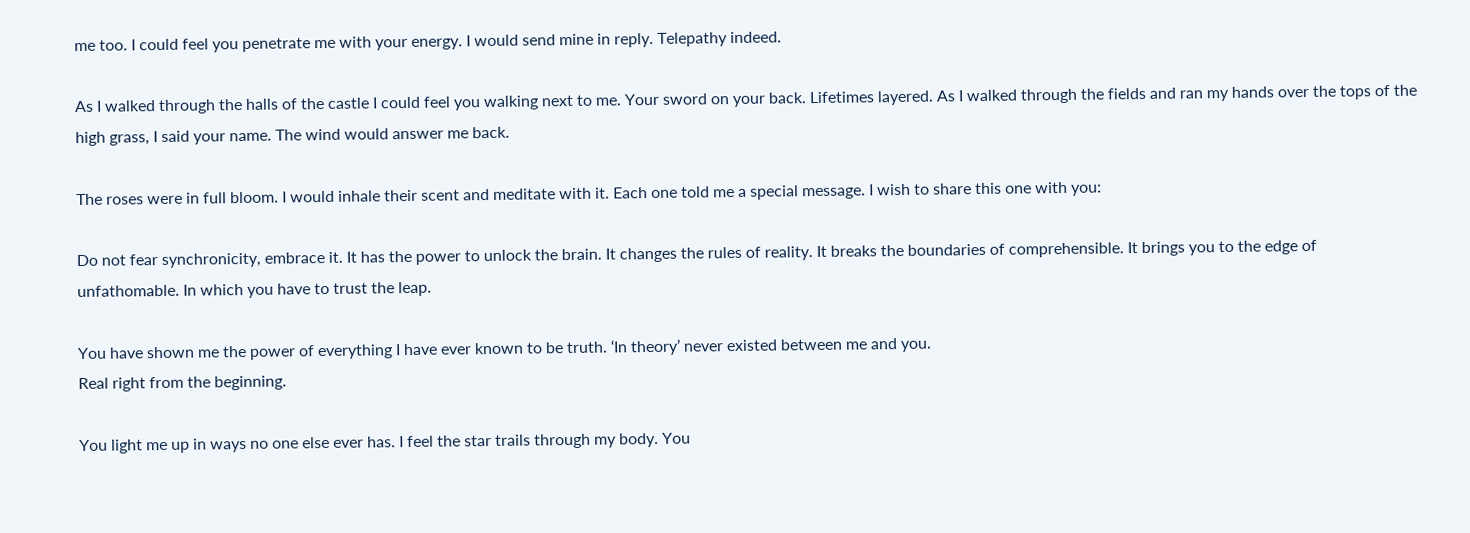me too. I could feel you penetrate me with your energy. I would send mine in reply. Telepathy indeed.

As I walked through the halls of the castle I could feel you walking next to me. Your sword on your back. Lifetimes layered. As I walked through the fields and ran my hands over the tops of the high grass, I said your name. The wind would answer me back.

The roses were in full bloom. I would inhale their scent and meditate with it. Each one told me a special message. I wish to share this one with you:

Do not fear synchronicity, embrace it. It has the power to unlock the brain. It changes the rules of reality. It breaks the boundaries of comprehensible. It brings you to the edge of unfathomable. In which you have to trust the leap.

You have shown me the power of everything I have ever known to be truth. ‘In theory’ never existed between me and you.
Real right from the beginning.

You light me up in ways no one else ever has. I feel the star trails through my body. You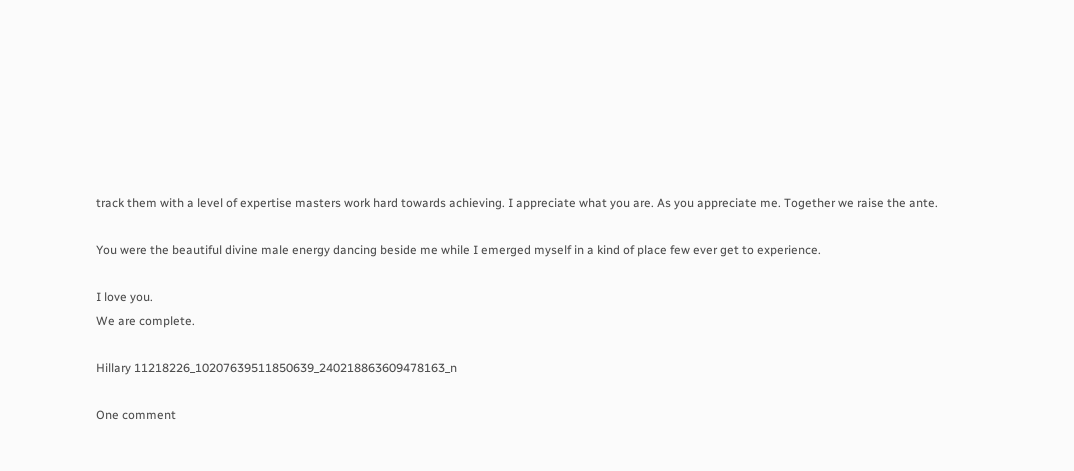track them with a level of expertise masters work hard towards achieving. I appreciate what you are. As you appreciate me. Together we raise the ante.

You were the beautiful divine male energy dancing beside me while I emerged myself in a kind of place few ever get to experience.

I love you.
We are complete.

Hillary 11218226_10207639511850639_240218863609478163_n

One comment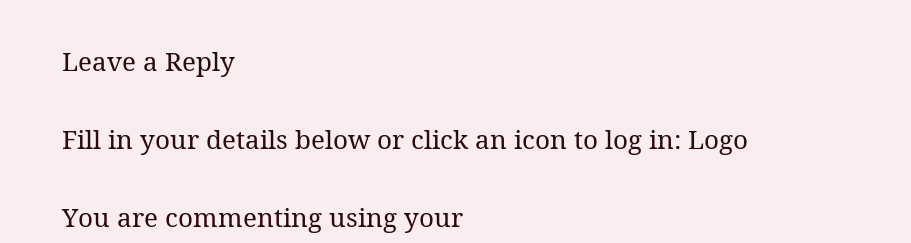Leave a Reply

Fill in your details below or click an icon to log in: Logo

You are commenting using your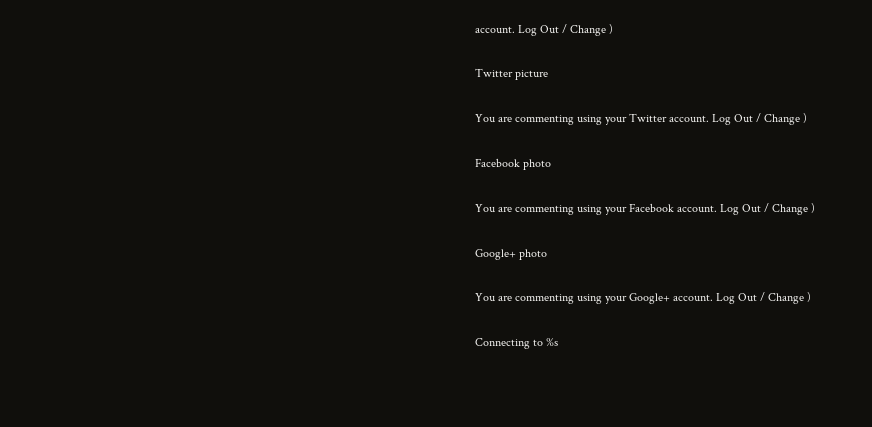account. Log Out / Change )

Twitter picture

You are commenting using your Twitter account. Log Out / Change )

Facebook photo

You are commenting using your Facebook account. Log Out / Change )

Google+ photo

You are commenting using your Google+ account. Log Out / Change )

Connecting to %s